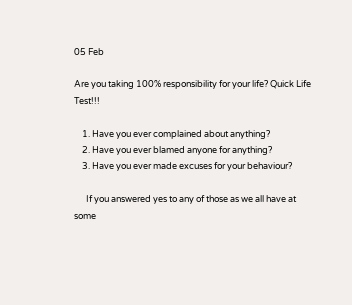05 Feb

Are you taking 100% responsibility for your life? Quick Life Test!!!

    1. Have you ever complained about anything?
    2. Have you ever blamed anyone for anything?
    3. Have you ever made excuses for your behaviour?

      If you answered yes to any of those as we all have at some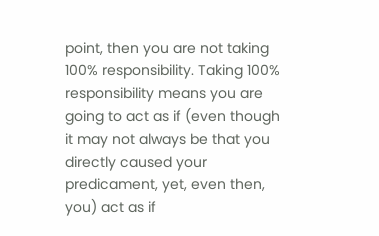point, then you are not taking 100% responsibility. Taking 100% responsibility means you are going to act as if (even though it may not always be that you directly caused your predicament, yet, even then, you) act as if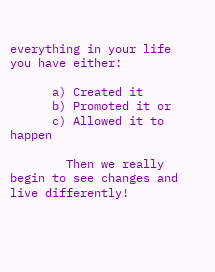everything in your life you have either:

      a) Created it
      b) Promoted it or
      c) Allowed it to happen

        Then we really begin to see changes and live differently!